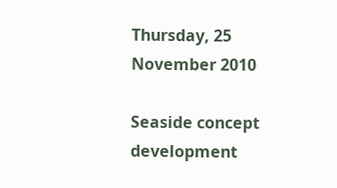Thursday, 25 November 2010

Seaside concept development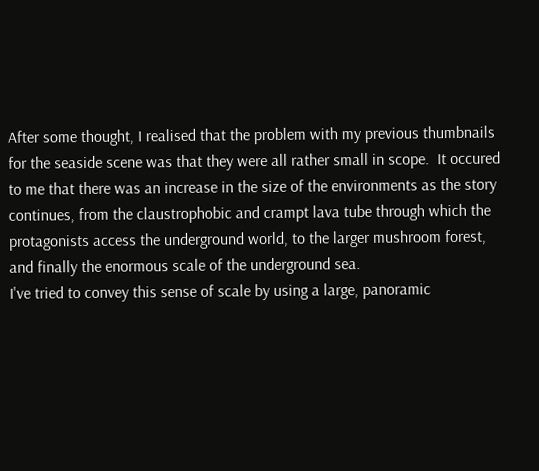After some thought, I realised that the problem with my previous thumbnails for the seaside scene was that they were all rather small in scope.  It occured to me that there was an increase in the size of the environments as the story continues, from the claustrophobic and crampt lava tube through which the protagonists access the underground world, to the larger mushroom forest, and finally the enormous scale of the underground sea.
I've tried to convey this sense of scale by using a large, panoramic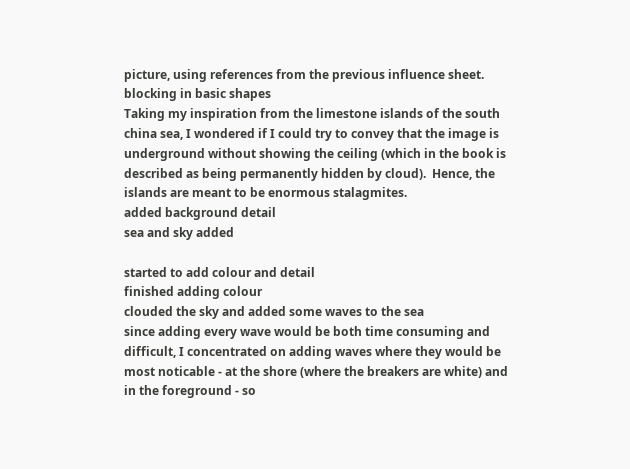picture, using references from the previous influence sheet.
blocking in basic shapes
Taking my inspiration from the limestone islands of the south china sea, I wondered if I could try to convey that the image is underground without showing the ceiling (which in the book is described as being permanently hidden by cloud).  Hence, the islands are meant to be enormous stalagmites.
added background detail
sea and sky added

started to add colour and detail
finished adding colour
clouded the sky and added some waves to the sea
since adding every wave would be both time consuming and difficult, I concentrated on adding waves where they would be most noticable - at the shore (where the breakers are white) and in the foreground - so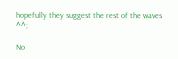hopefully they suggest the rest of the waves ^^;

No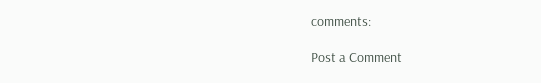comments:

Post a Comment